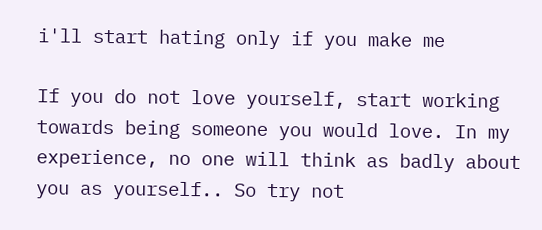i'll start hating only if you make me

If you do not love yourself, start working towards being someone you would love. In my experience, no one will think as badly about you as yourself.. So try not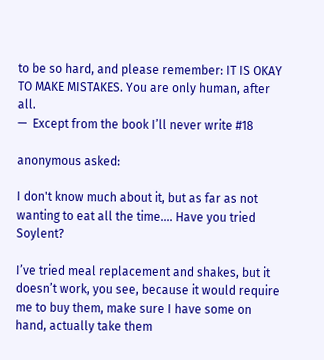to be so hard, and please remember: IT IS OKAY TO MAKE MISTAKES. You are only human, after all.
—  Except from the book I’ll never write #18

anonymous asked:

I don't know much about it, but as far as not wanting to eat all the time.... Have you tried Soylent?

I’ve tried meal replacement and shakes, but it doesn’t work, you see, because it would require me to buy them, make sure I have some on hand, actually take them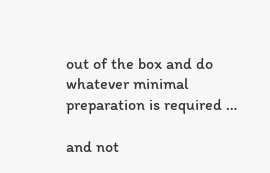out of the box and do whatever minimal preparation is required …

and not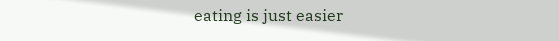eating is just easier